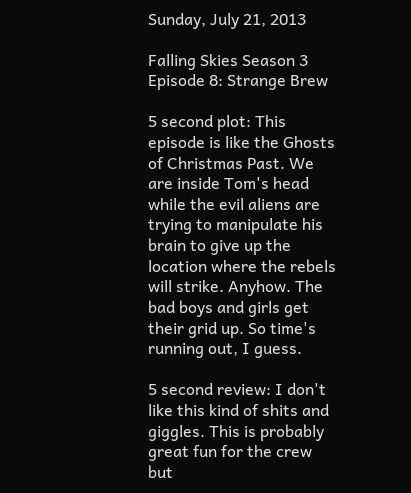Sunday, July 21, 2013

Falling Skies Season 3 Episode 8: Strange Brew

5 second plot: This episode is like the Ghosts of Christmas Past. We are inside Tom's head while the evil aliens are trying to manipulate his brain to give up the location where the rebels will strike. Anyhow. The bad boys and girls get their grid up. So time's running out, I guess.

5 second review: I don't like this kind of shits and giggles. This is probably great fun for the crew but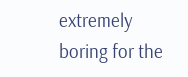extremely boring for the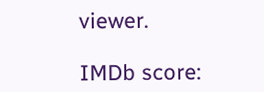viewer.

IMDb score: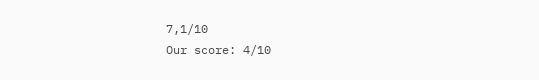7,1/10
Our score: 4/10